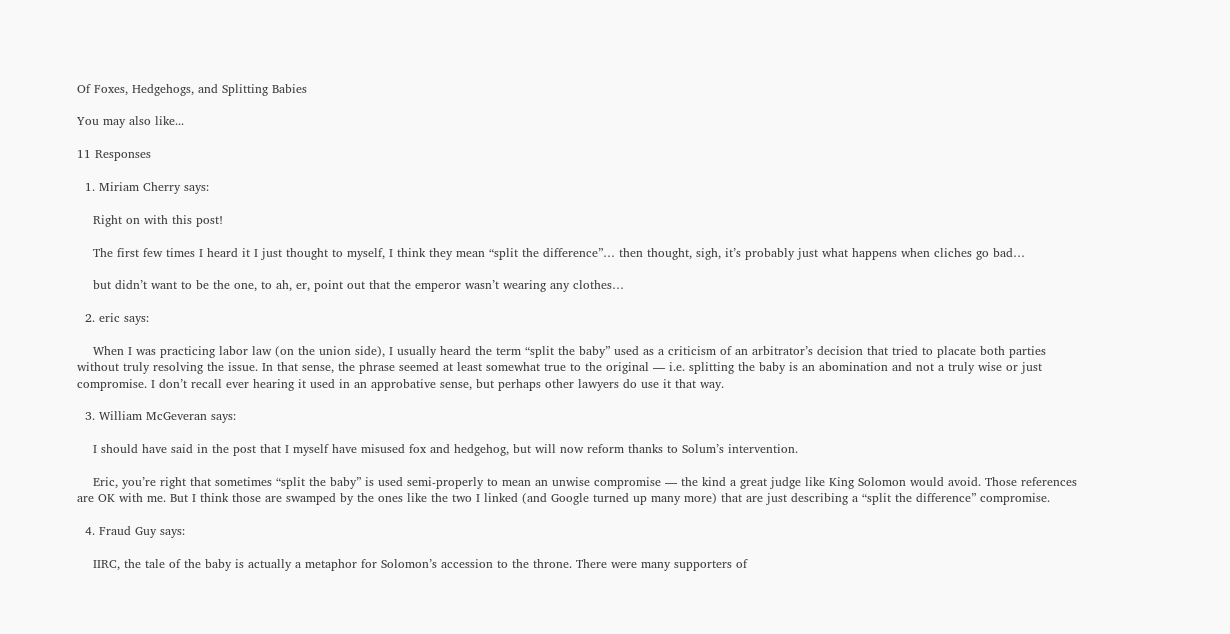Of Foxes, Hedgehogs, and Splitting Babies

You may also like...

11 Responses

  1. Miriam Cherry says:

    Right on with this post!

    The first few times I heard it I just thought to myself, I think they mean “split the difference”… then thought, sigh, it’s probably just what happens when cliches go bad…

    but didn’t want to be the one, to ah, er, point out that the emperor wasn’t wearing any clothes…

  2. eric says:

    When I was practicing labor law (on the union side), I usually heard the term “split the baby” used as a criticism of an arbitrator’s decision that tried to placate both parties without truly resolving the issue. In that sense, the phrase seemed at least somewhat true to the original — i.e. splitting the baby is an abomination and not a truly wise or just compromise. I don’t recall ever hearing it used in an approbative sense, but perhaps other lawyers do use it that way.

  3. William McGeveran says:

    I should have said in the post that I myself have misused fox and hedgehog, but will now reform thanks to Solum’s intervention.

    Eric, you’re right that sometimes “split the baby” is used semi-properly to mean an unwise compromise — the kind a great judge like King Solomon would avoid. Those references are OK with me. But I think those are swamped by the ones like the two I linked (and Google turned up many more) that are just describing a “split the difference” compromise.

  4. Fraud Guy says:

    IIRC, the tale of the baby is actually a metaphor for Solomon’s accession to the throne. There were many supporters of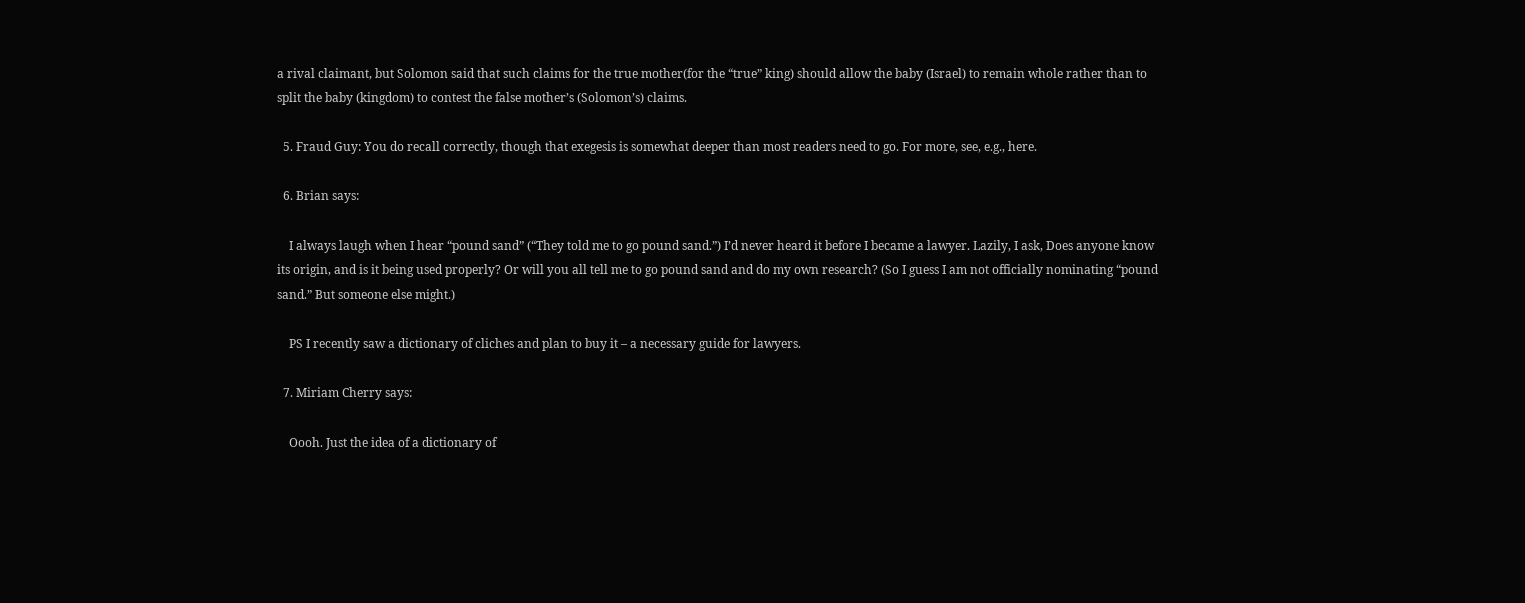a rival claimant, but Solomon said that such claims for the true mother(for the “true” king) should allow the baby (Israel) to remain whole rather than to split the baby (kingdom) to contest the false mother’s (Solomon’s) claims.

  5. Fraud Guy: You do recall correctly, though that exegesis is somewhat deeper than most readers need to go. For more, see, e.g., here.

  6. Brian says:

    I always laugh when I hear “pound sand” (“They told me to go pound sand.”) I’d never heard it before I became a lawyer. Lazily, I ask, Does anyone know its origin, and is it being used properly? Or will you all tell me to go pound sand and do my own research? (So I guess I am not officially nominating “pound sand.” But someone else might.)

    PS I recently saw a dictionary of cliches and plan to buy it – a necessary guide for lawyers.

  7. Miriam Cherry says:

    Oooh. Just the idea of a dictionary of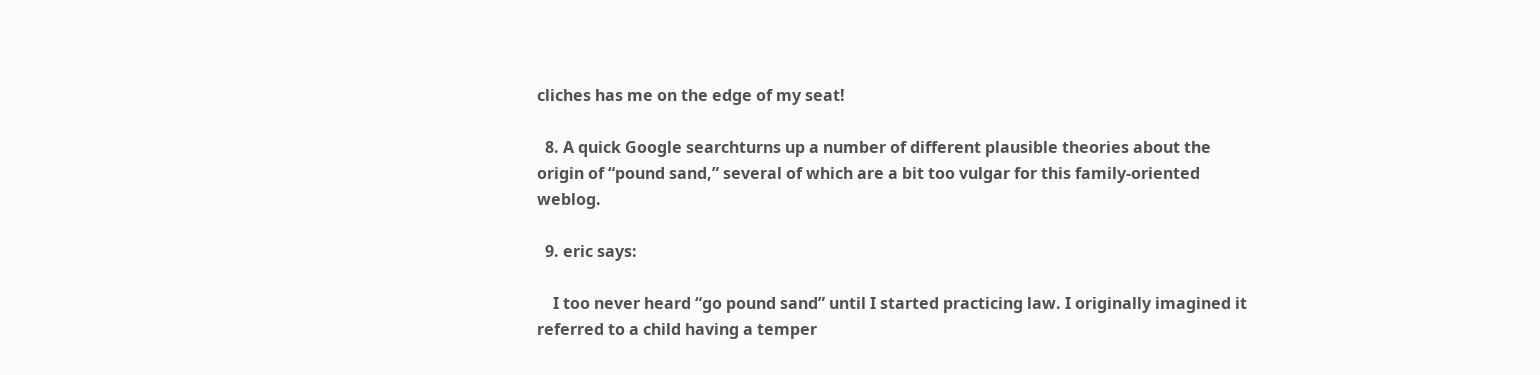cliches has me on the edge of my seat!

  8. A quick Google searchturns up a number of different plausible theories about the origin of “pound sand,” several of which are a bit too vulgar for this family-oriented weblog.

  9. eric says:

    I too never heard “go pound sand” until I started practicing law. I originally imagined it referred to a child having a temper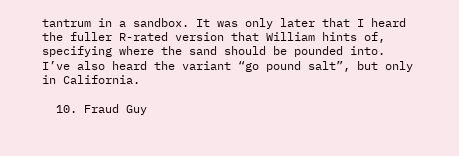tantrum in a sandbox. It was only later that I heard the fuller R-rated version that William hints of, specifying where the sand should be pounded into. I’ve also heard the variant “go pound salt”, but only in California.

  10. Fraud Guy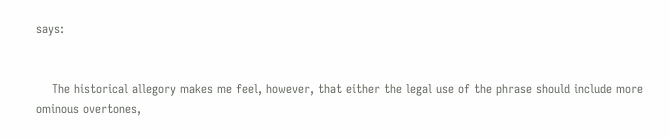says:


    The historical allegory makes me feel, however, that either the legal use of the phrase should include more ominous overtones,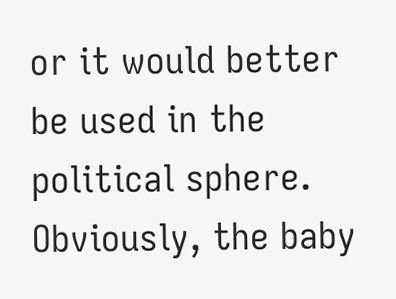or it would better be used in the political sphere. Obviously, the baby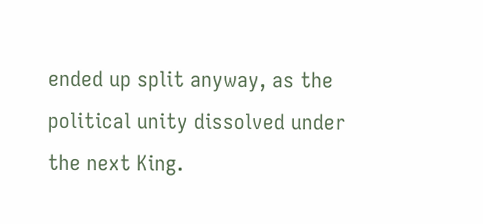ended up split anyway, as the political unity dissolved under the next King.